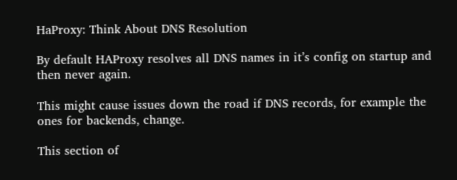HaProxy: Think About DNS Resolution

By default HAProxy resolves all DNS names in it’s config on startup and then never again.

This might cause issues down the road if DNS records, for example the ones for backends, change.

This section of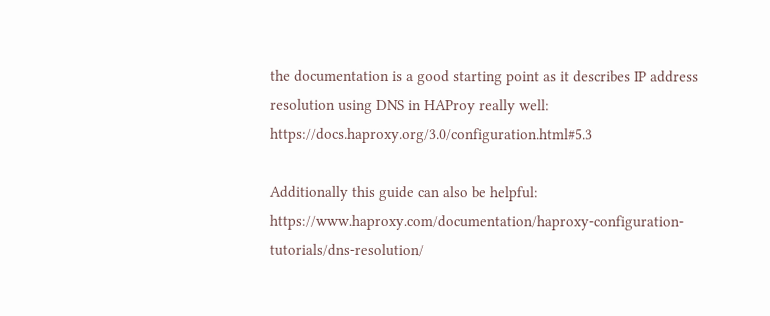the documentation is a good starting point as it describes IP address resolution using DNS in HAProy really well: https://docs.haproxy.org/3.0/configuration.html#5.3

Additionally this guide can also be helpful: https://www.haproxy.com/documentation/haproxy-configuration-tutorials/dns-resolution/